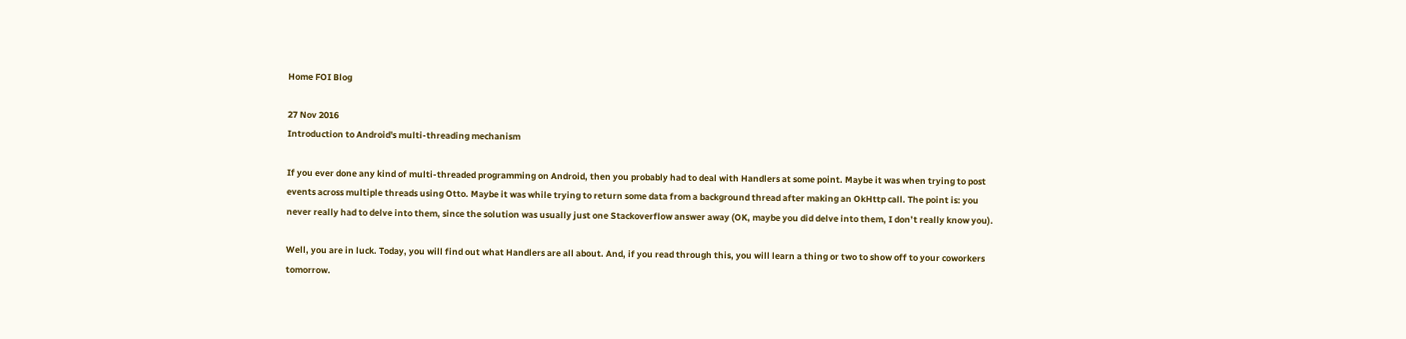Home FOI Blog

27 Nov 2016
Introduction to Android's multi-threading mechanism

If you ever done any kind of multi-threaded programming on Android, then you probably had to deal with Handlers at some point. Maybe it was when trying to post events across multiple threads using Otto. Maybe it was while trying to return some data from a background thread after making an OkHttp call. The point is: you never really had to delve into them, since the solution was usually just one Stackoverflow answer away (OK, maybe you did delve into them, I don’t really know you).

Well, you are in luck. Today, you will find out what Handlers are all about. And, if you read through this, you will learn a thing or two to show off to your coworkers tomorrow.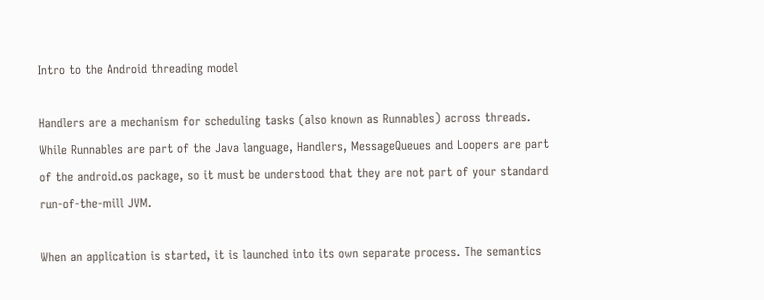Intro to the Android threading model

Handlers are a mechanism for scheduling tasks (also known as Runnables) across threads. While Runnables are part of the Java language, Handlers, MessageQueues and Loopers are part of the android.os package, so it must be understood that they are not part of your standard run-of-the-mill JVM.

When an application is started, it is launched into its own separate process. The semantics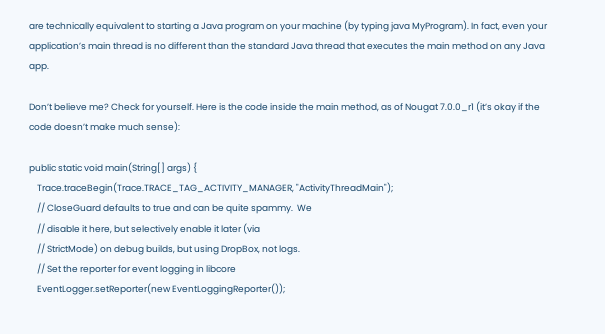are technically equivalent to starting a Java program on your machine (by typing java MyProgram). In fact, even your application’s main thread is no different than the standard Java thread that executes the main method on any Java app.

Don’t believe me? Check for yourself. Here is the code inside the main method, as of Nougat 7.0.0_r1 (it’s okay if the code doesn’t make much sense):

public static void main(String[] args) {
    Trace.traceBegin(Trace.TRACE_TAG_ACTIVITY_MANAGER, "ActivityThreadMain");
    // CloseGuard defaults to true and can be quite spammy.  We
    // disable it here, but selectively enable it later (via
    // StrictMode) on debug builds, but using DropBox, not logs.
    // Set the reporter for event logging in libcore
    EventLogger.setReporter(new EventLoggingReporter());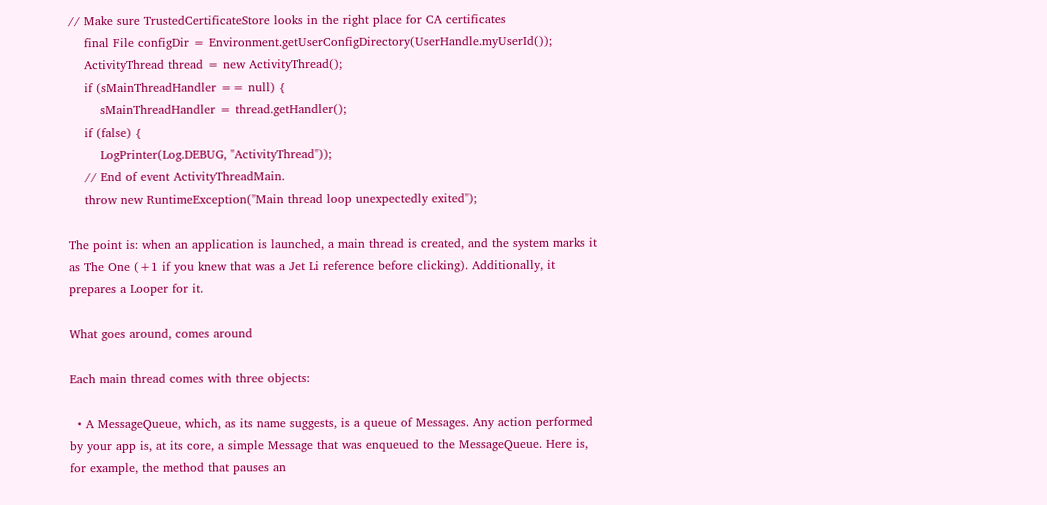// Make sure TrustedCertificateStore looks in the right place for CA certificates
    final File configDir = Environment.getUserConfigDirectory(UserHandle.myUserId());
    ActivityThread thread = new ActivityThread();
    if (sMainThreadHandler == null) {
        sMainThreadHandler = thread.getHandler();
    if (false) {
        LogPrinter(Log.DEBUG, "ActivityThread"));
    // End of event ActivityThreadMain.
    throw new RuntimeException("Main thread loop unexpectedly exited");

The point is: when an application is launched, a main thread is created, and the system marks it as The One (+1 if you knew that was a Jet Li reference before clicking). Additionally, it prepares a Looper for it.

What goes around, comes around

Each main thread comes with three objects:

  • A MessageQueue, which, as its name suggests, is a queue of Messages. Any action performed by your app is, at its core, a simple Message that was enqueued to the MessageQueue. Here is, for example, the method that pauses an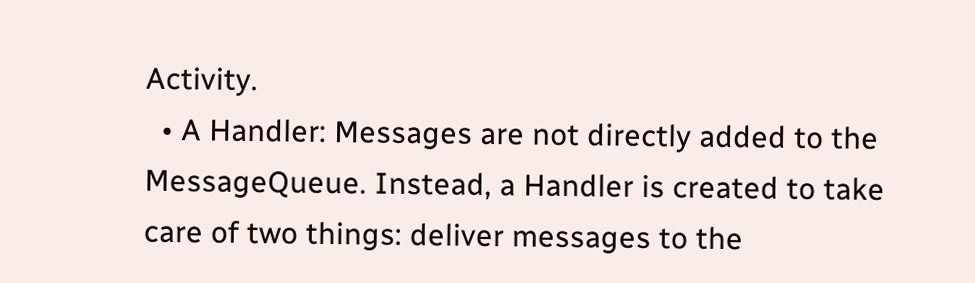Activity.
  • A Handler: Messages are not directly added to the MessageQueue. Instead, a Handler is created to take care of two things: deliver messages to the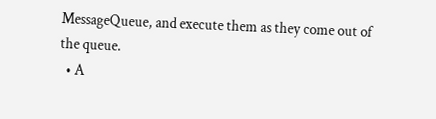MessageQueue, and execute them as they come out of the queue.
  • A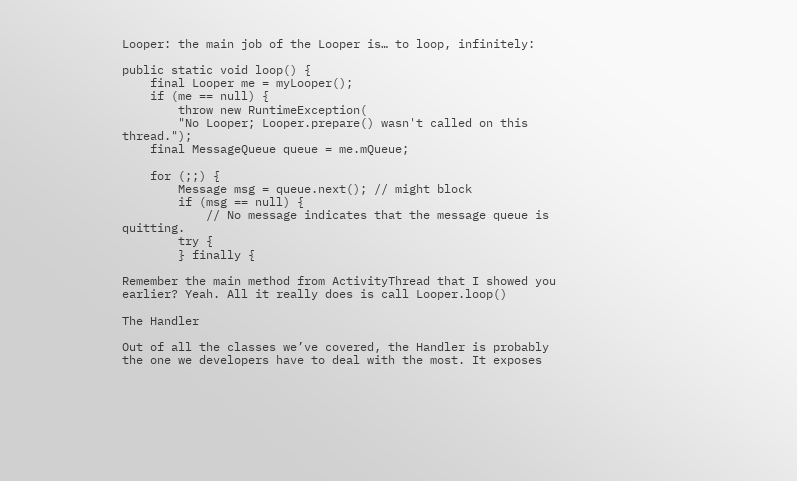Looper: the main job of the Looper is… to loop, infinitely:

public static void loop() {
    final Looper me = myLooper();
    if (me == null) {
        throw new RuntimeException(
        "No Looper; Looper.prepare() wasn't called on this thread.");
    final MessageQueue queue = me.mQueue;

    for (;;) {
        Message msg = queue.next(); // might block
        if (msg == null) {
            // No message indicates that the message queue is quitting.
        try {
        } finally {

Remember the main method from ActivityThread that I showed you earlier? Yeah. All it really does is call Looper.loop()

The Handler

Out of all the classes we’ve covered, the Handler is probably the one we developers have to deal with the most. It exposes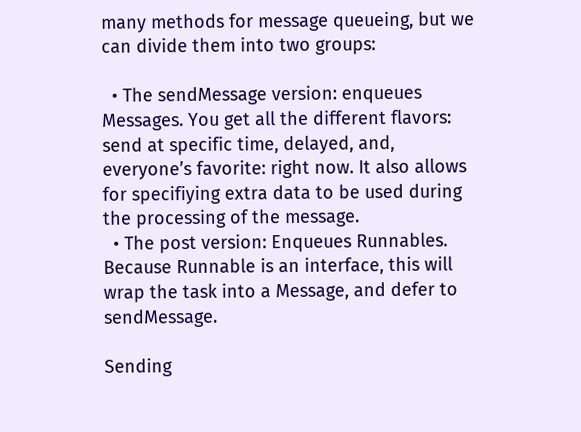many methods for message queueing, but we can divide them into two groups:

  • The sendMessage version: enqueues Messages. You get all the different flavors: send at specific time, delayed, and, everyone’s favorite: right now. It also allows for specifiying extra data to be used during the processing of the message.
  • The post version: Enqueues Runnables. Because Runnable is an interface, this will wrap the task into a Message, and defer to sendMessage.

Sending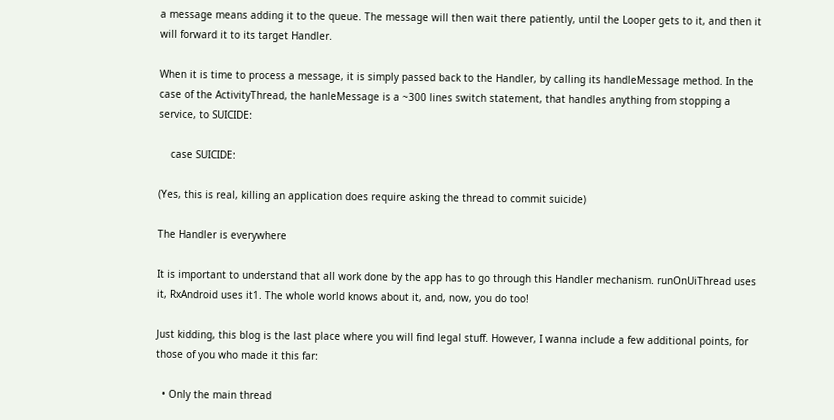a message means adding it to the queue. The message will then wait there patiently, until the Looper gets to it, and then it will forward it to its target Handler.

When it is time to process a message, it is simply passed back to the Handler, by calling its handleMessage method. In the case of the ActivityThread, the hanleMessage is a ~300 lines switch statement, that handles anything from stopping a service, to SUICIDE:

    case SUICIDE:

(Yes, this is real, killing an application does require asking the thread to commit suicide)

The Handler is everywhere

It is important to understand that all work done by the app has to go through this Handler mechanism. runOnUiThread uses it, RxAndroid uses it1. The whole world knows about it, and, now, you do too!

Just kidding, this blog is the last place where you will find legal stuff. However, I wanna include a few additional points, for those of you who made it this far:

  • Only the main thread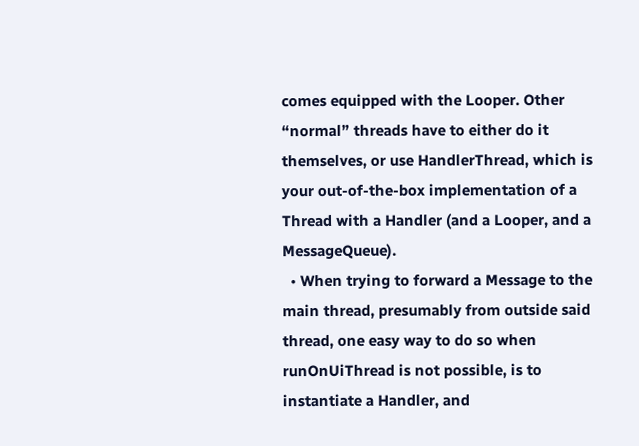comes equipped with the Looper. Other “normal” threads have to either do it themselves, or use HandlerThread, which is your out-of-the-box implementation of a Thread with a Handler (and a Looper, and a MessageQueue).
  • When trying to forward a Message to the main thread, presumably from outside said thread, one easy way to do so when runOnUiThread is not possible, is to instantiate a Handler, and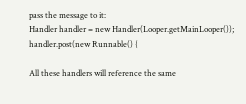pass the message to it:
Handler handler = new Handler(Looper.getMainLooper());
handler.post(new Runnable() {

All these handlers will reference the same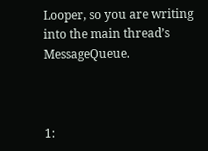Looper, so you are writing into the main thread’s MessageQueue.



1: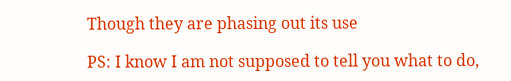Though they are phasing out its use

PS: I know I am not supposed to tell you what to do,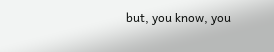but, you know, you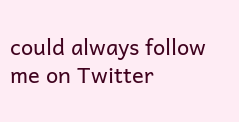could always follow me on Twitter